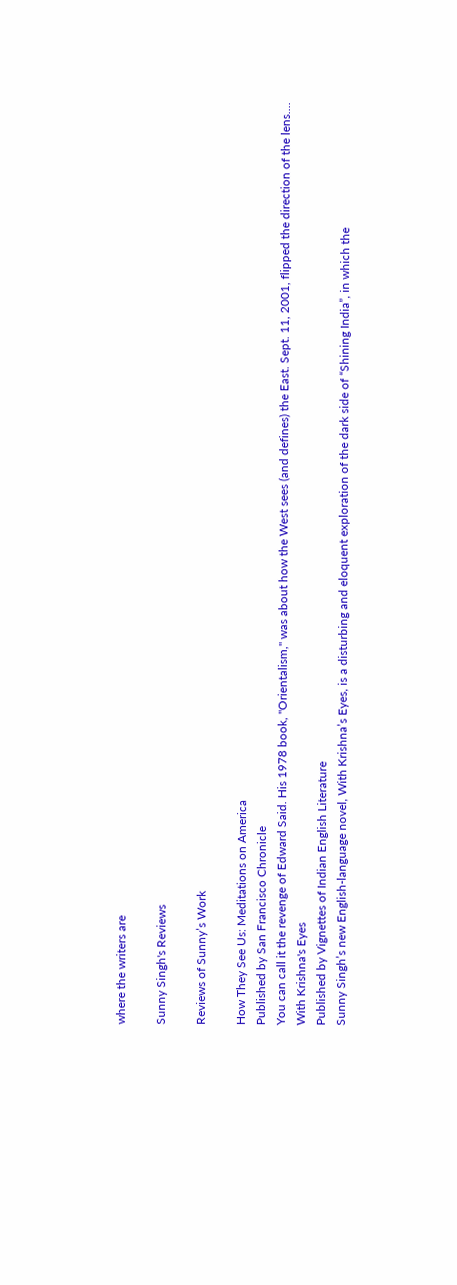where the writers are

Sunny Singh's Reviews

Reviews of Sunny’s Work

How They See Us: Meditations on America
Published by San Francisco Chronicle
You can call it the revenge of Edward Said. His 1978 book, "Orientalism," was about how the West sees (and defines) the East. Sept. 11, 2001, flipped the direction of the lens....
With Krishna's Eyes
Published by Vignettes of Indian English Literature
Sunny Singh’s new English-language novel, With Krishna’s Eyes, is a disturbing and eloquent exploration of the dark side of “Shining India”, in which the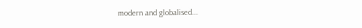modern and globalised...